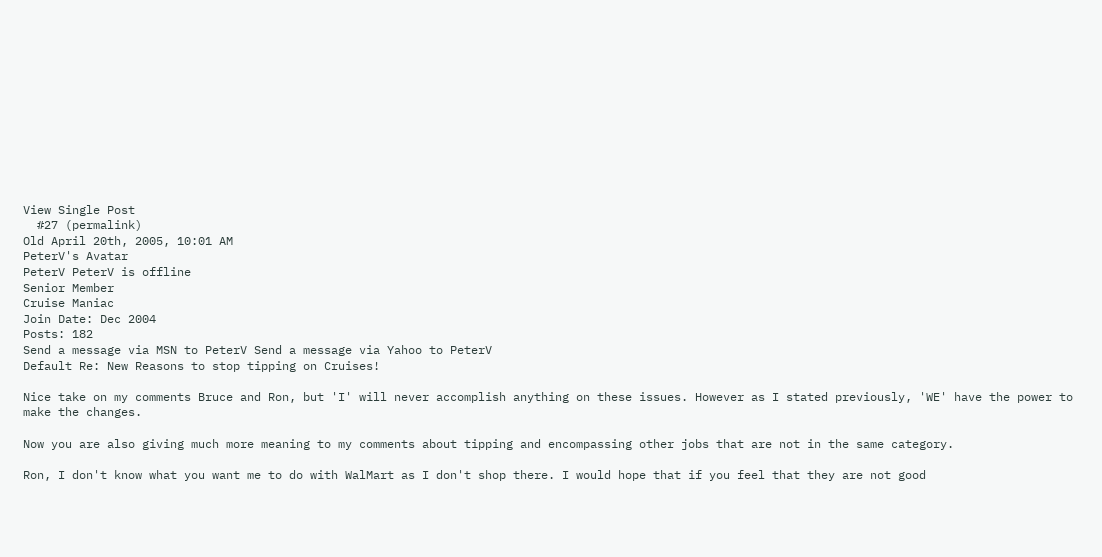View Single Post
  #27 (permalink)
Old April 20th, 2005, 10:01 AM
PeterV's Avatar
PeterV PeterV is offline
Senior Member
Cruise Maniac
Join Date: Dec 2004
Posts: 182
Send a message via MSN to PeterV Send a message via Yahoo to PeterV
Default Re: New Reasons to stop tipping on Cruises!

Nice take on my comments Bruce and Ron, but 'I' will never accomplish anything on these issues. However as I stated previously, 'WE' have the power to make the changes.

Now you are also giving much more meaning to my comments about tipping and encompassing other jobs that are not in the same category.

Ron, I don't know what you want me to do with WalMart as I don't shop there. I would hope that if you feel that they are not good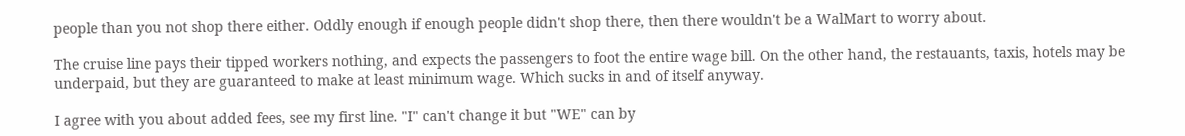people than you not shop there either. Oddly enough if enough people didn't shop there, then there wouldn't be a WalMart to worry about.

The cruise line pays their tipped workers nothing, and expects the passengers to foot the entire wage bill. On the other hand, the restauants, taxis, hotels may be underpaid, but they are guaranteed to make at least minimum wage. Which sucks in and of itself anyway.

I agree with you about added fees, see my first line. "I" can't change it but "WE" can by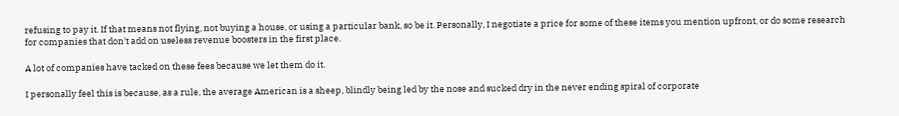refusing to pay it. If that means not flying, not buying a house, or using a particular bank, so be it. Personally, I negotiate a price for some of these items you mention upfront, or do some research for companies that don't add on useless revenue boosters in the first place.

A lot of companies have tacked on these fees because we let them do it.

I personally feel this is because, as a rule, the average American is a sheep, blindly being led by the nose and sucked dry in the never ending spiral of corporate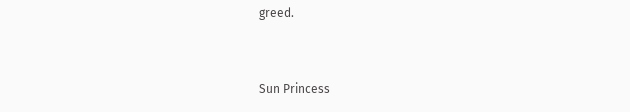greed.


Sun Princess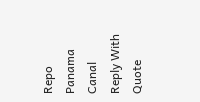Repo Panama Canal
Reply With Quote